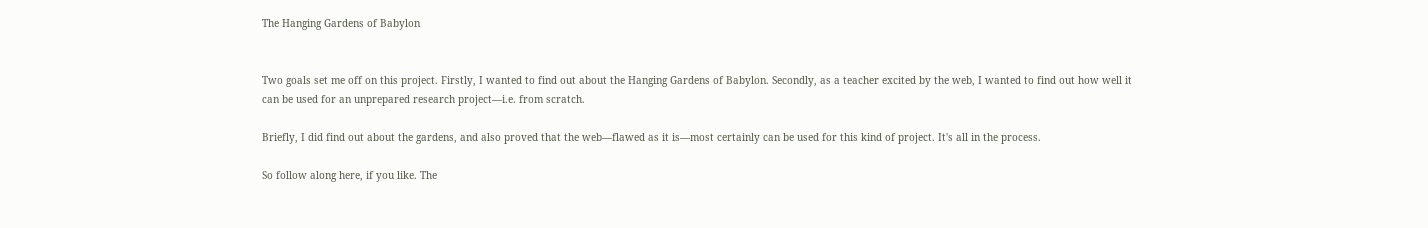The Hanging Gardens of Babylon


Two goals set me off on this project. Firstly, I wanted to find out about the Hanging Gardens of Babylon. Secondly, as a teacher excited by the web, I wanted to find out how well it can be used for an unprepared research project—i.e. from scratch.

Briefly, I did find out about the gardens, and also proved that the web—flawed as it is—most certainly can be used for this kind of project. It's all in the process.

So follow along here, if you like. The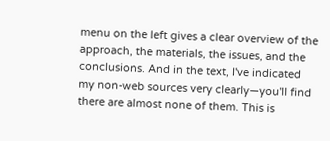menu on the left gives a clear overview of the approach, the materials, the issues, and the conclusions. And in the text, I've indicated my non-web sources very clearly—you'll find there are almost none of them. This is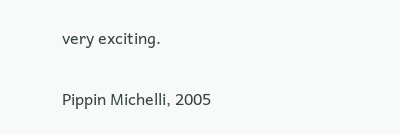very exciting.

Pippin Michelli, 2005